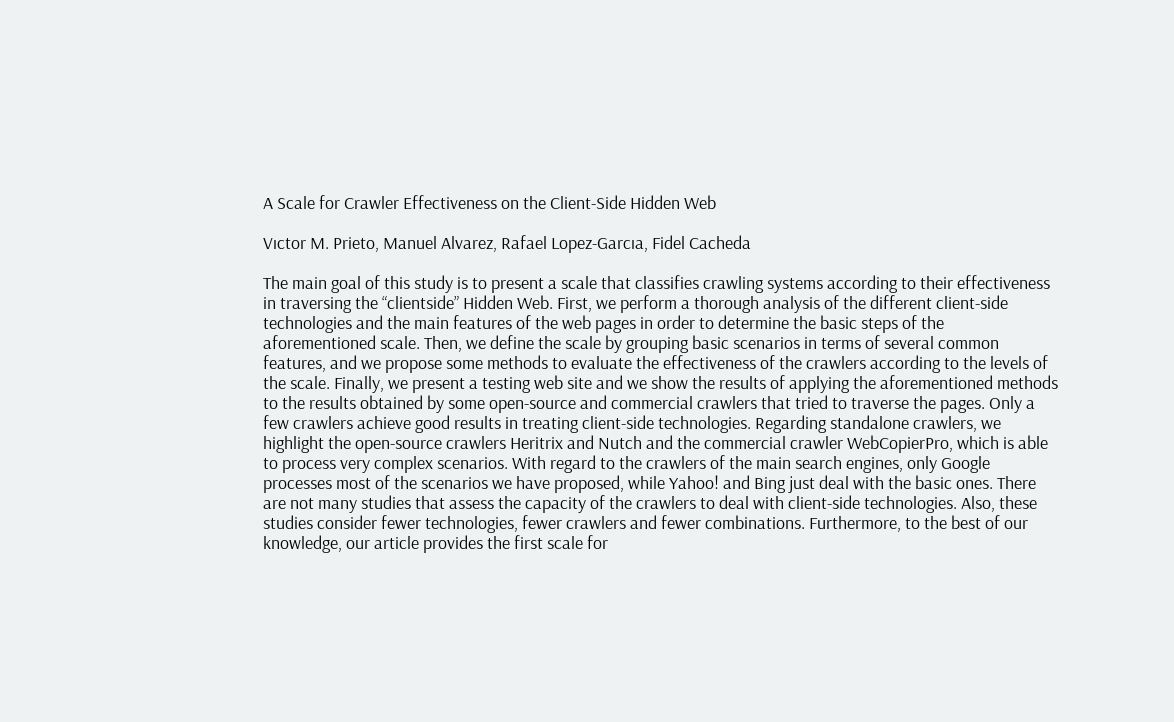A Scale for Crawler Effectiveness on the Client-Side Hidden Web

Vıctor M. Prieto, Manuel Alvarez, Rafael Lopez-Garcıa, Fidel Cacheda

The main goal of this study is to present a scale that classifies crawling systems according to their effectiveness in traversing the “clientside” Hidden Web. First, we perform a thorough analysis of the different client-side technologies and the main features of the web pages in order to determine the basic steps of the aforementioned scale. Then, we define the scale by grouping basic scenarios in terms of several common features, and we propose some methods to evaluate the effectiveness of the crawlers according to the levels of the scale. Finally, we present a testing web site and we show the results of applying the aforementioned methods to the results obtained by some open-source and commercial crawlers that tried to traverse the pages. Only a few crawlers achieve good results in treating client-side technologies. Regarding standalone crawlers, we highlight the open-source crawlers Heritrix and Nutch and the commercial crawler WebCopierPro, which is able to process very complex scenarios. With regard to the crawlers of the main search engines, only Google processes most of the scenarios we have proposed, while Yahoo! and Bing just deal with the basic ones. There are not many studies that assess the capacity of the crawlers to deal with client-side technologies. Also, these studies consider fewer technologies, fewer crawlers and fewer combinations. Furthermore, to the best of our knowledge, our article provides the first scale for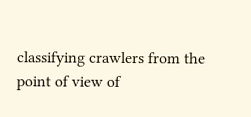classifying crawlers from the point of view of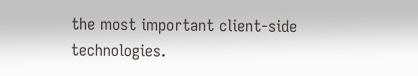the most important client-side technologies.